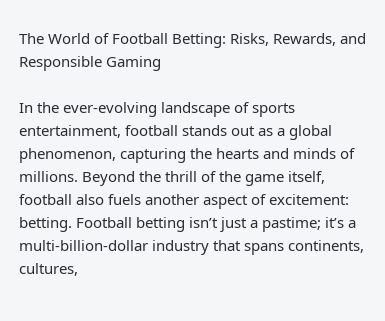The World of Football Betting: Risks, Rewards, and Responsible Gaming

In the ever-evolving landscape of sports entertainment, football stands out as a global phenomenon, capturing the hearts and minds of millions. Beyond the thrill of the game itself, football also fuels another aspect of excitement: betting. Football betting isn’t just a pastime; it’s a multi-billion-dollar industry that spans continents, cultures,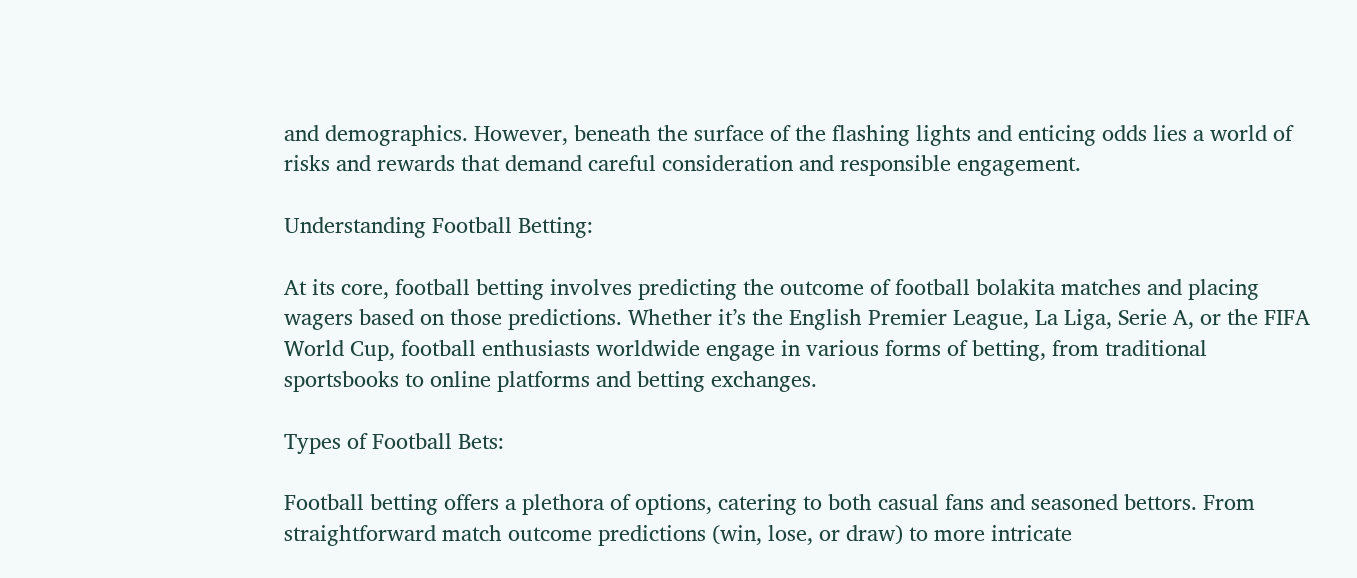and demographics. However, beneath the surface of the flashing lights and enticing odds lies a world of risks and rewards that demand careful consideration and responsible engagement.

Understanding Football Betting:

At its core, football betting involves predicting the outcome of football bolakita matches and placing wagers based on those predictions. Whether it’s the English Premier League, La Liga, Serie A, or the FIFA World Cup, football enthusiasts worldwide engage in various forms of betting, from traditional sportsbooks to online platforms and betting exchanges.

Types of Football Bets:

Football betting offers a plethora of options, catering to both casual fans and seasoned bettors. From straightforward match outcome predictions (win, lose, or draw) to more intricate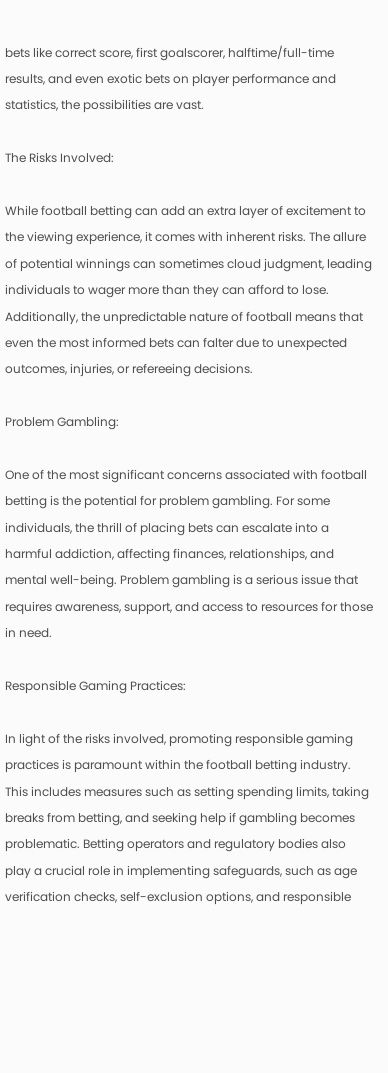bets like correct score, first goalscorer, halftime/full-time results, and even exotic bets on player performance and statistics, the possibilities are vast.

The Risks Involved:

While football betting can add an extra layer of excitement to the viewing experience, it comes with inherent risks. The allure of potential winnings can sometimes cloud judgment, leading individuals to wager more than they can afford to lose. Additionally, the unpredictable nature of football means that even the most informed bets can falter due to unexpected outcomes, injuries, or refereeing decisions.

Problem Gambling:

One of the most significant concerns associated with football betting is the potential for problem gambling. For some individuals, the thrill of placing bets can escalate into a harmful addiction, affecting finances, relationships, and mental well-being. Problem gambling is a serious issue that requires awareness, support, and access to resources for those in need.

Responsible Gaming Practices:

In light of the risks involved, promoting responsible gaming practices is paramount within the football betting industry. This includes measures such as setting spending limits, taking breaks from betting, and seeking help if gambling becomes problematic. Betting operators and regulatory bodies also play a crucial role in implementing safeguards, such as age verification checks, self-exclusion options, and responsible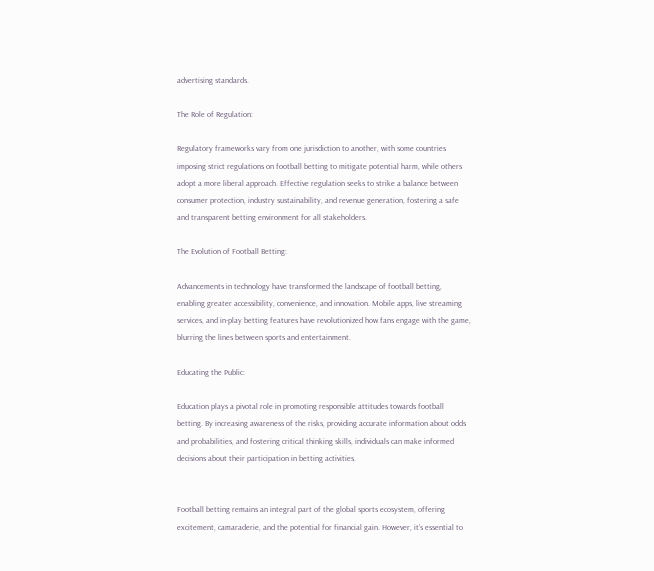advertising standards.

The Role of Regulation:

Regulatory frameworks vary from one jurisdiction to another, with some countries imposing strict regulations on football betting to mitigate potential harm, while others adopt a more liberal approach. Effective regulation seeks to strike a balance between consumer protection, industry sustainability, and revenue generation, fostering a safe and transparent betting environment for all stakeholders.

The Evolution of Football Betting:

Advancements in technology have transformed the landscape of football betting, enabling greater accessibility, convenience, and innovation. Mobile apps, live streaming services, and in-play betting features have revolutionized how fans engage with the game, blurring the lines between sports and entertainment.

Educating the Public:

Education plays a pivotal role in promoting responsible attitudes towards football betting. By increasing awareness of the risks, providing accurate information about odds and probabilities, and fostering critical thinking skills, individuals can make informed decisions about their participation in betting activities.


Football betting remains an integral part of the global sports ecosystem, offering excitement, camaraderie, and the potential for financial gain. However, it’s essential to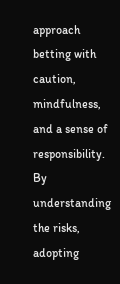approach betting with caution, mindfulness, and a sense of responsibility. By understanding the risks, adopting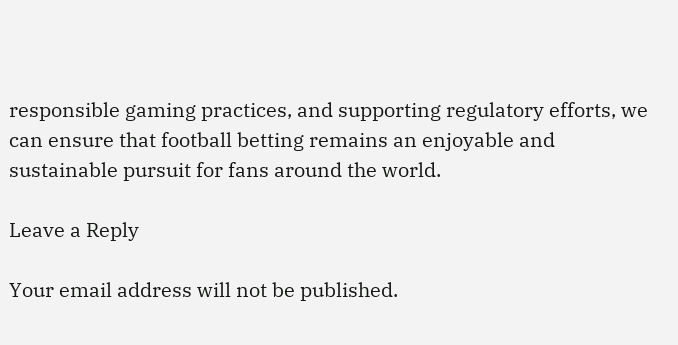responsible gaming practices, and supporting regulatory efforts, we can ensure that football betting remains an enjoyable and sustainable pursuit for fans around the world.

Leave a Reply

Your email address will not be published.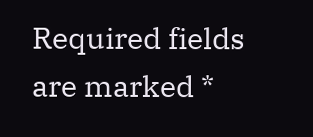Required fields are marked *